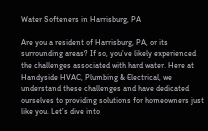Water Softeners in Harrisburg, PA

Are you a resident of Harrisburg, PA, or its surrounding areas? If so, you’ve likely experienced the challenges associated with hard water. Here at Handyside HVAC, Plumbing & Electrical, we understand these challenges and have dedicated ourselves to providing solutions for homeowners just like you. Let’s dive into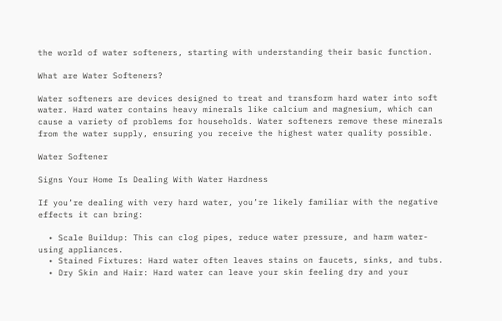the world of water softeners, starting with understanding their basic function.

What are Water Softeners?

Water softeners are devices designed to treat and transform hard water into soft water. Hard water contains heavy minerals like calcium and magnesium, which can cause a variety of problems for households. Water softeners remove these minerals from the water supply, ensuring you receive the highest water quality possible.

Water Softener

Signs Your Home Is Dealing With Water Hardness

If you’re dealing with very hard water, you’re likely familiar with the negative effects it can bring:

  • Scale Buildup: This can clog pipes, reduce water pressure, and harm water-using appliances.
  • Stained Fixtures: Hard water often leaves stains on faucets, sinks, and tubs.
  • Dry Skin and Hair: Hard water can leave your skin feeling dry and your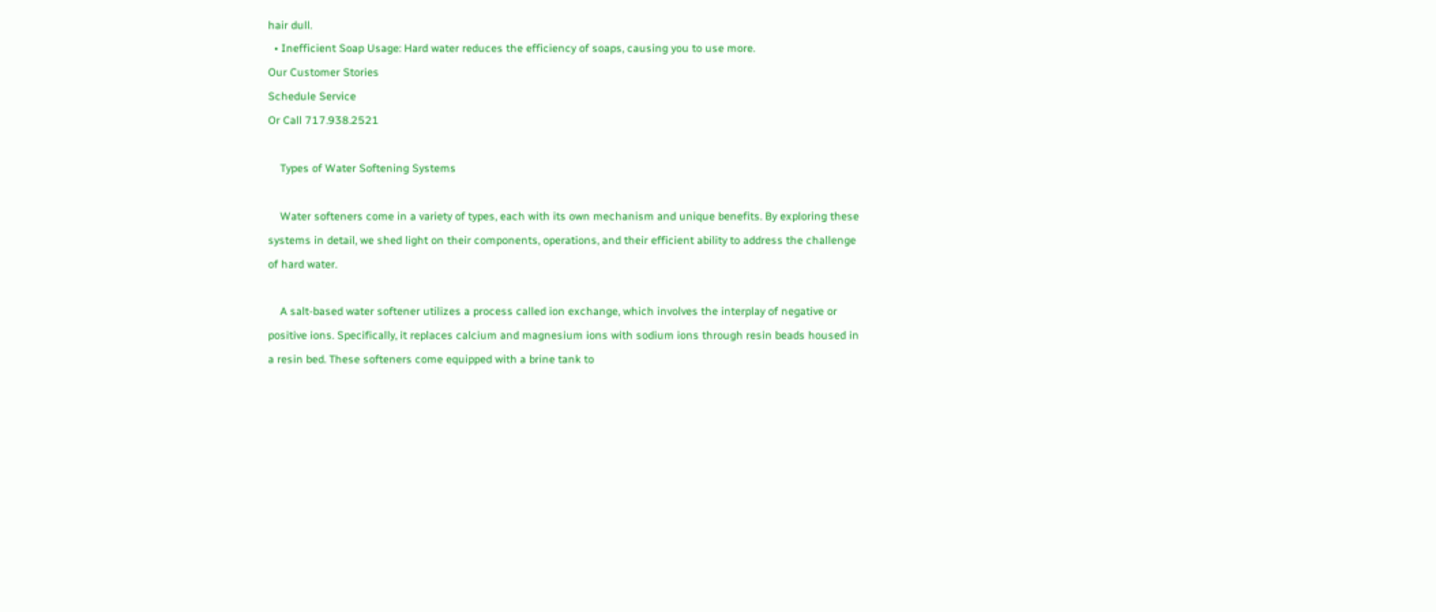hair dull.
  • Inefficient Soap Usage: Hard water reduces the efficiency of soaps, causing you to use more.
Our Customer Stories
Schedule Service
Or Call 717.938.2521

    Types of Water Softening Systems

    Water softeners come in a variety of types, each with its own mechanism and unique benefits. By exploring these systems in detail, we shed light on their components, operations, and their efficient ability to address the challenge of hard water.

    A salt-based water softener utilizes a process called ion exchange, which involves the interplay of negative or positive ions. Specifically, it replaces calcium and magnesium ions with sodium ions through resin beads housed in a resin bed. These softeners come equipped with a brine tank to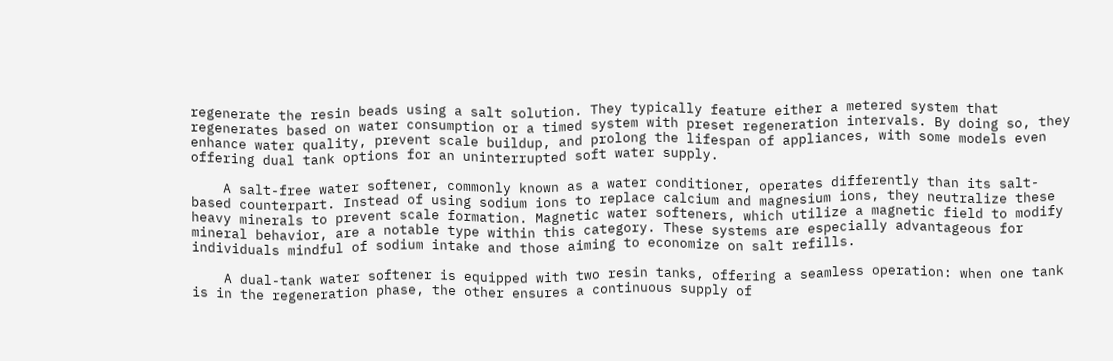regenerate the resin beads using a salt solution. They typically feature either a metered system that regenerates based on water consumption or a timed system with preset regeneration intervals. By doing so, they enhance water quality, prevent scale buildup, and prolong the lifespan of appliances, with some models even offering dual tank options for an uninterrupted soft water supply.

    A salt-free water softener, commonly known as a water conditioner, operates differently than its salt-based counterpart. Instead of using sodium ions to replace calcium and magnesium ions, they neutralize these heavy minerals to prevent scale formation. Magnetic water softeners, which utilize a magnetic field to modify mineral behavior, are a notable type within this category. These systems are especially advantageous for individuals mindful of sodium intake and those aiming to economize on salt refills.

    A dual-tank water softener is equipped with two resin tanks, offering a seamless operation: when one tank is in the regeneration phase, the other ensures a continuous supply of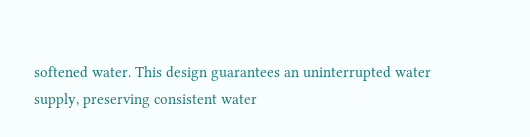softened water. This design guarantees an uninterrupted water supply, preserving consistent water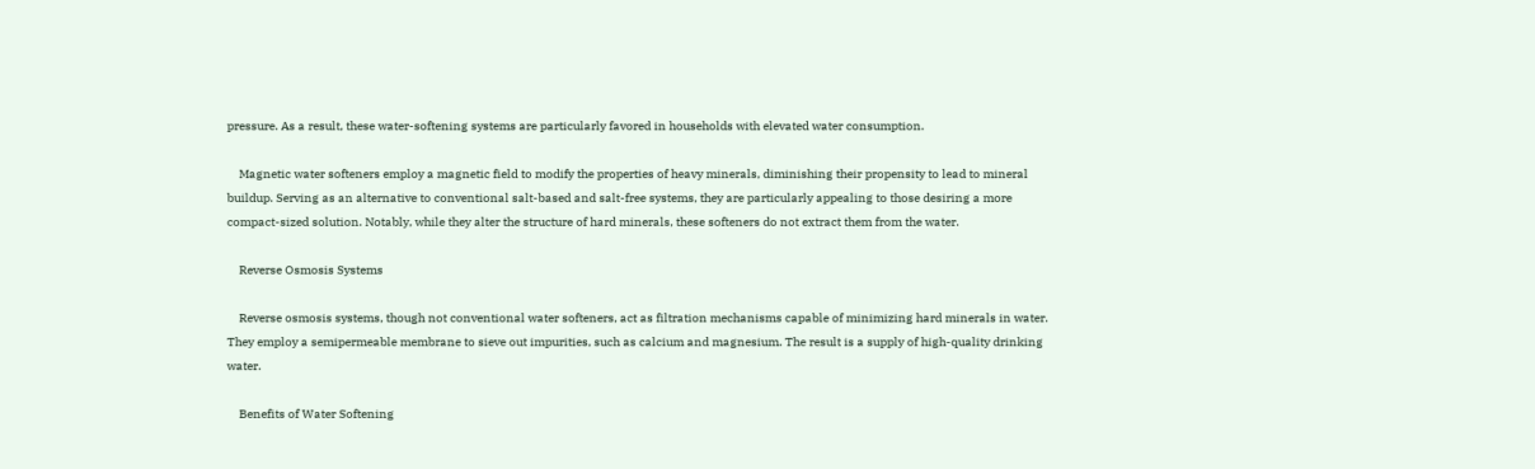pressure. As a result, these water-softening systems are particularly favored in households with elevated water consumption.

    Magnetic water softeners employ a magnetic field to modify the properties of heavy minerals, diminishing their propensity to lead to mineral buildup. Serving as an alternative to conventional salt-based and salt-free systems, they are particularly appealing to those desiring a more compact-sized solution. Notably, while they alter the structure of hard minerals, these softeners do not extract them from the water.

    Reverse Osmosis Systems

    Reverse osmosis systems, though not conventional water softeners, act as filtration mechanisms capable of minimizing hard minerals in water. They employ a semipermeable membrane to sieve out impurities, such as calcium and magnesium. The result is a supply of high-quality drinking water.

    Benefits of Water Softening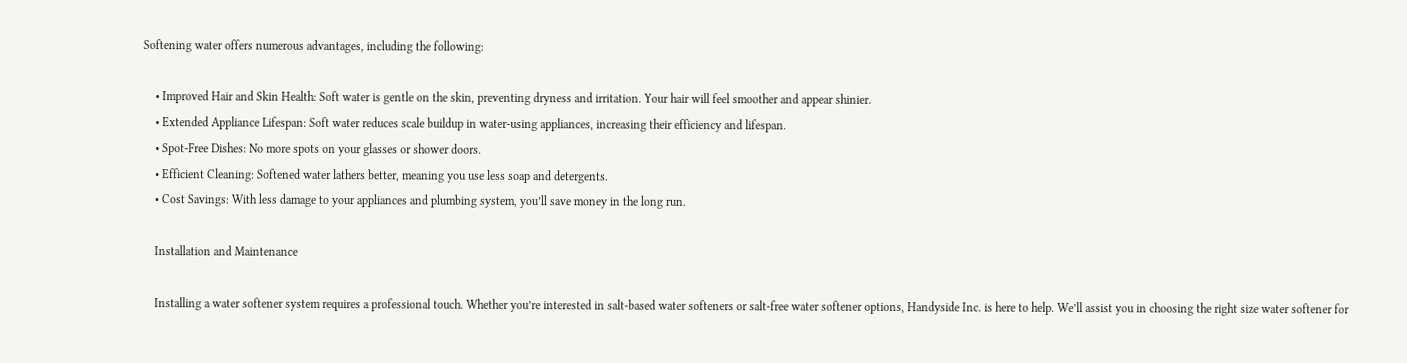Softening water offers numerous advantages, including the following:

    • Improved Hair and Skin Health: Soft water is gentle on the skin, preventing dryness and irritation. Your hair will feel smoother and appear shinier.
    • Extended Appliance Lifespan: Soft water reduces scale buildup in water-using appliances, increasing their efficiency and lifespan.
    • Spot-Free Dishes: No more spots on your glasses or shower doors.
    • Efficient Cleaning: Softened water lathers better, meaning you use less soap and detergents.
    • Cost Savings: With less damage to your appliances and plumbing system, you’ll save money in the long run.

    Installation and Maintenance

    Installing a water softener system requires a professional touch. Whether you’re interested in salt-based water softeners or salt-free water softener options, Handyside Inc. is here to help. We’ll assist you in choosing the right size water softener for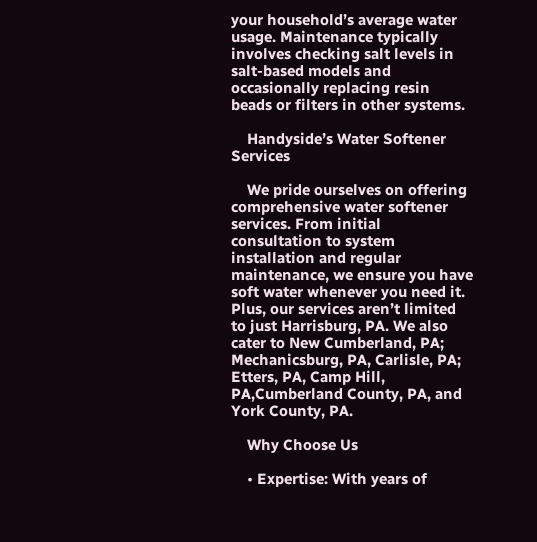your household’s average water usage. Maintenance typically involves checking salt levels in salt-based models and occasionally replacing resin beads or filters in other systems.

    Handyside’s Water Softener Services

    We pride ourselves on offering comprehensive water softener services. From initial consultation to system installation and regular maintenance, we ensure you have soft water whenever you need it. Plus, our services aren’t limited to just Harrisburg, PA. We also cater to New Cumberland, PA; Mechanicsburg, PA, Carlisle, PA; Etters, PA, Camp Hill, PA,Cumberland County, PA, and York County, PA.

    Why Choose Us

    • Expertise: With years of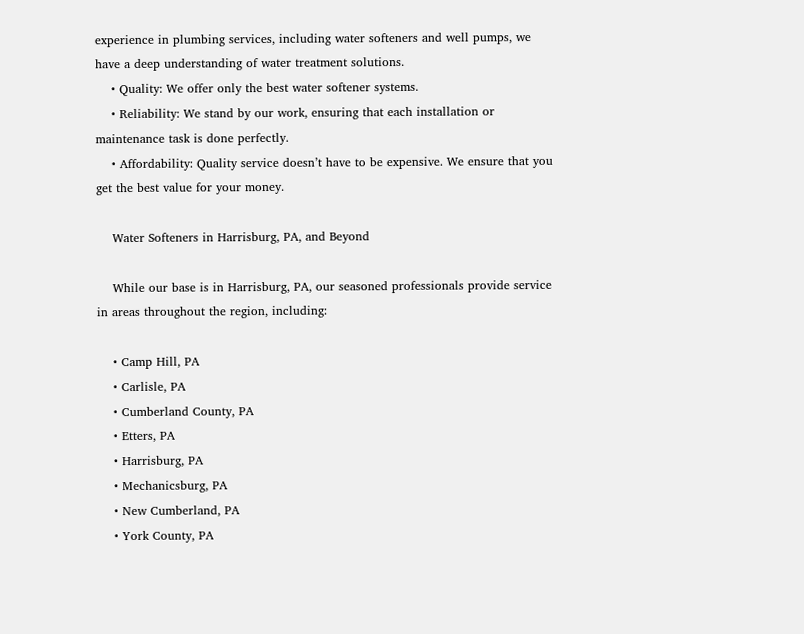experience in plumbing services, including water softeners and well pumps, we have a deep understanding of water treatment solutions.
    • Quality: We offer only the best water softener systems.
    • Reliability: We stand by our work, ensuring that each installation or maintenance task is done perfectly.
    • Affordability: Quality service doesn’t have to be expensive. We ensure that you get the best value for your money.

    Water Softeners in Harrisburg, PA, and Beyond

    While our base is in Harrisburg, PA, our seasoned professionals provide service in areas throughout the region, including:

    • Camp Hill, PA
    • Carlisle, PA
    • Cumberland County, PA
    • Etters, PA
    • Harrisburg, PA
    • Mechanicsburg, PA
    • New Cumberland, PA
    • York County, PA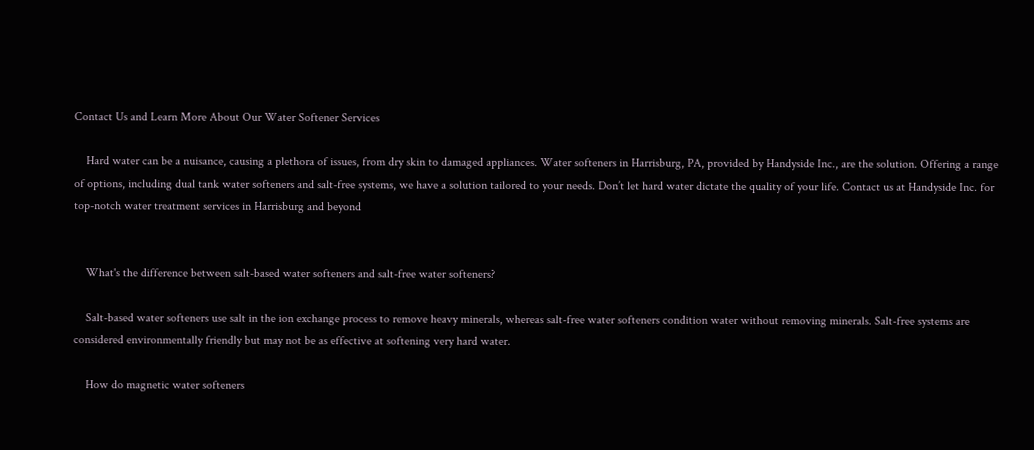Contact Us and Learn More About Our Water Softener Services

    Hard water can be a nuisance, causing a plethora of issues, from dry skin to damaged appliances. Water softeners in Harrisburg, PA, provided by Handyside Inc., are the solution. Offering a range of options, including dual tank water softeners and salt-free systems, we have a solution tailored to your needs. Don’t let hard water dictate the quality of your life. Contact us at Handyside Inc. for top-notch water treatment services in Harrisburg and beyond


    What's the difference between salt-based water softeners and salt-free water softeners?

    Salt-based water softeners use salt in the ion exchange process to remove heavy minerals, whereas salt-free water softeners condition water without removing minerals. Salt-free systems are considered environmentally friendly but may not be as effective at softening very hard water.

    How do magnetic water softeners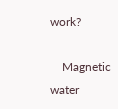work?

    Magnetic water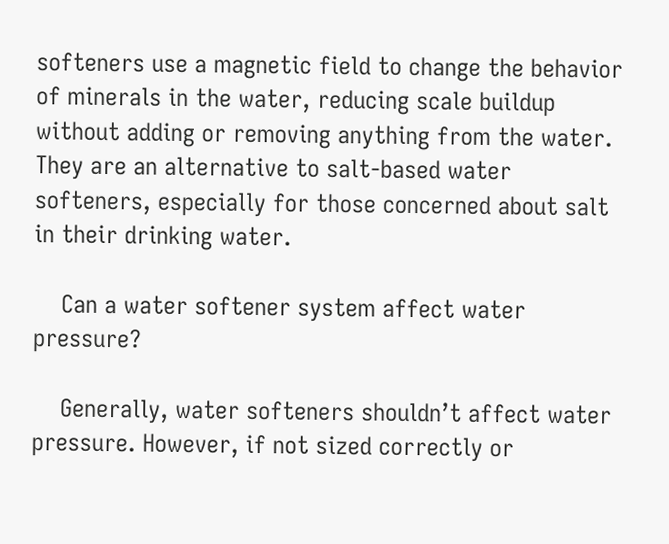softeners use a magnetic field to change the behavior of minerals in the water, reducing scale buildup without adding or removing anything from the water. They are an alternative to salt-based water softeners, especially for those concerned about salt in their drinking water.

    Can a water softener system affect water pressure?

    Generally, water softeners shouldn’t affect water pressure. However, if not sized correctly or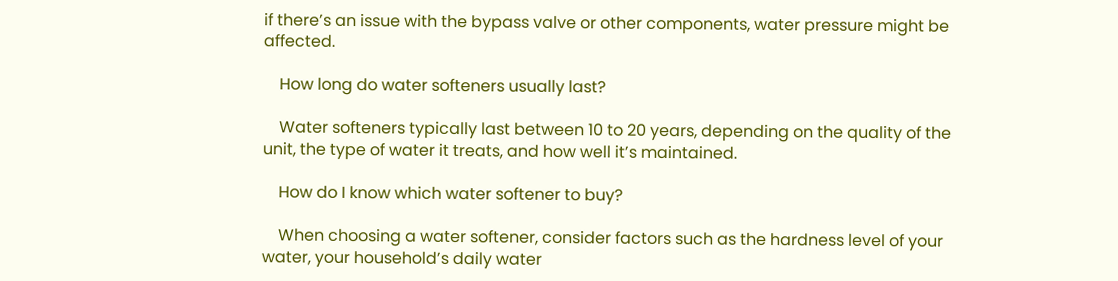if there’s an issue with the bypass valve or other components, water pressure might be affected.

    How long do water softeners usually last?

    Water softeners typically last between 10 to 20 years, depending on the quality of the unit, the type of water it treats, and how well it’s maintained.

    How do I know which water softener to buy?

    When choosing a water softener, consider factors such as the hardness level of your water, your household’s daily water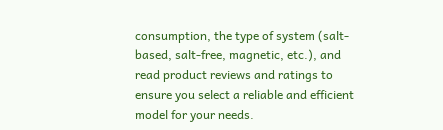consumption, the type of system (salt-based, salt-free, magnetic, etc.), and read product reviews and ratings to ensure you select a reliable and efficient model for your needs.